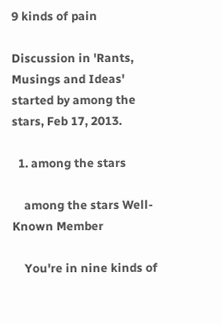9 kinds of pain

Discussion in 'Rants, Musings and Ideas' started by among the stars, Feb 17, 2013.

  1. among the stars

    among the stars Well-Known Member

    You're in nine kinds of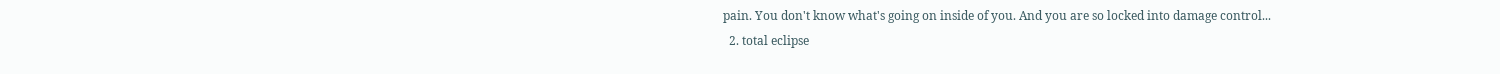pain. You don't know what's going on inside of you. And you are so locked into damage control...
  2. total eclipse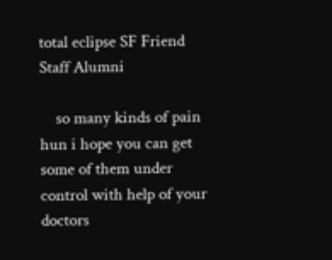total eclipse SF Friend Staff Alumni

    so many kinds of pain hun i hope you can get some of them under control with help of your doctors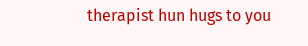therapist hun hugs to you